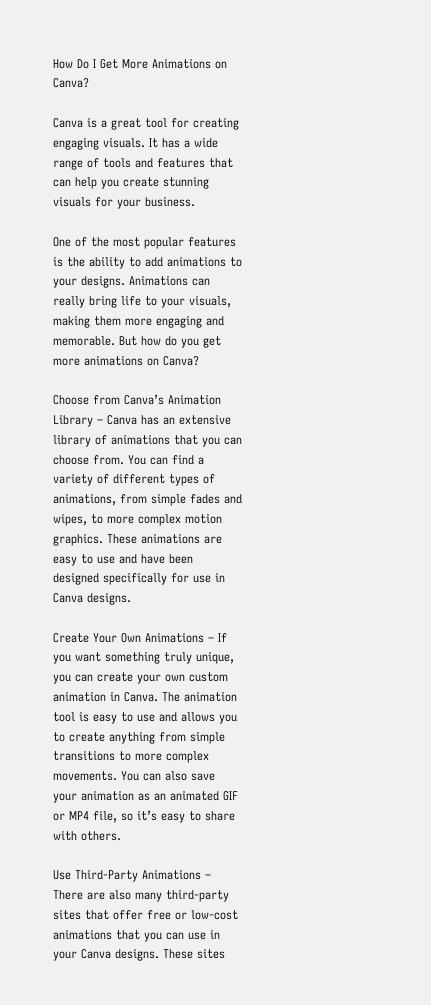How Do I Get More Animations on Canva?

Canva is a great tool for creating engaging visuals. It has a wide range of tools and features that can help you create stunning visuals for your business.

One of the most popular features is the ability to add animations to your designs. Animations can really bring life to your visuals, making them more engaging and memorable. But how do you get more animations on Canva?

Choose from Canva’s Animation Library – Canva has an extensive library of animations that you can choose from. You can find a variety of different types of animations, from simple fades and wipes, to more complex motion graphics. These animations are easy to use and have been designed specifically for use in Canva designs.

Create Your Own Animations – If you want something truly unique, you can create your own custom animation in Canva. The animation tool is easy to use and allows you to create anything from simple transitions to more complex movements. You can also save your animation as an animated GIF or MP4 file, so it’s easy to share with others.

Use Third-Party Animations – There are also many third-party sites that offer free or low-cost animations that you can use in your Canva designs. These sites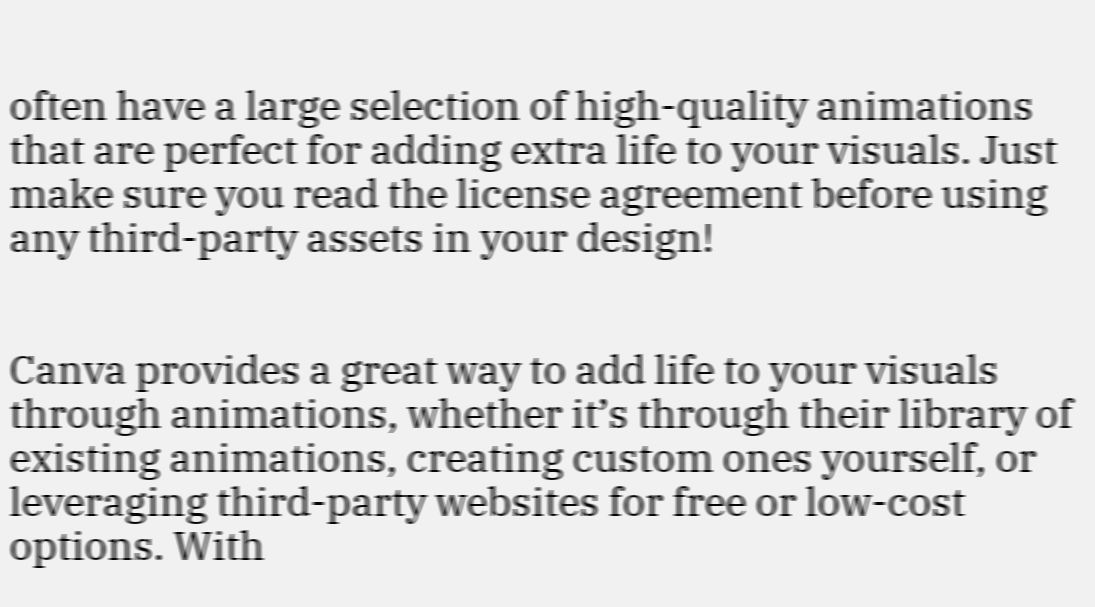often have a large selection of high-quality animations that are perfect for adding extra life to your visuals. Just make sure you read the license agreement before using any third-party assets in your design!


Canva provides a great way to add life to your visuals through animations, whether it’s through their library of existing animations, creating custom ones yourself, or leveraging third-party websites for free or low-cost options. With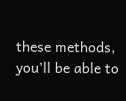these methods, you’ll be able to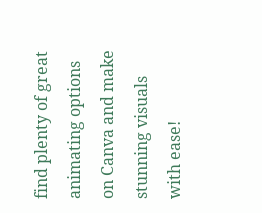find plenty of great animating options on Canva and make stunning visuals with ease!